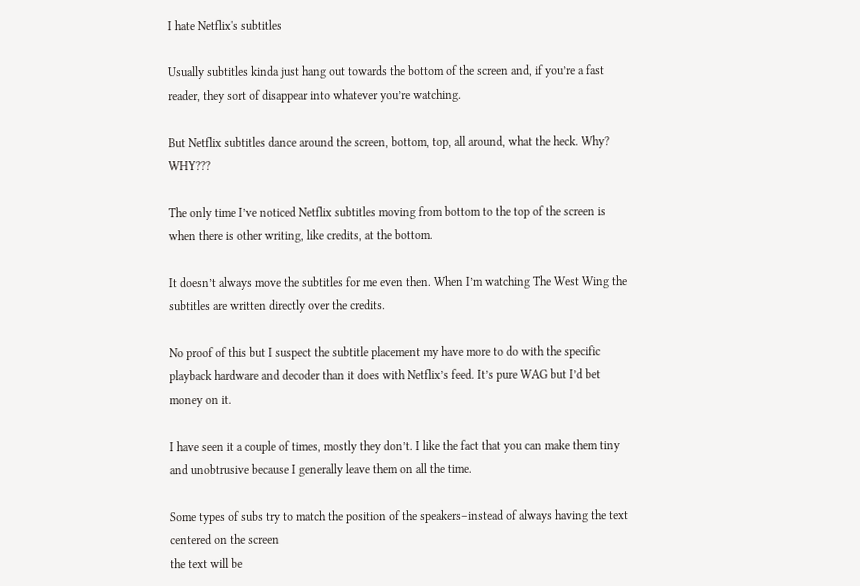I hate Netflix's subtitles

Usually subtitles kinda just hang out towards the bottom of the screen and, if you’re a fast reader, they sort of disappear into whatever you’re watching.

But Netflix subtitles dance around the screen, bottom, top, all around, what the heck. Why? WHY???

The only time I’ve noticed Netflix subtitles moving from bottom to the top of the screen is when there is other writing, like credits, at the bottom.

It doesn’t always move the subtitles for me even then. When I’m watching The West Wing the subtitles are written directly over the credits.

No proof of this but I suspect the subtitle placement my have more to do with the specific playback hardware and decoder than it does with Netflix’s feed. It’s pure WAG but I’d bet money on it.

I have seen it a couple of times, mostly they don’t. I like the fact that you can make them tiny and unobtrusive because I generally leave them on all the time.

Some types of subs try to match the position of the speakers–instead of always having the text
centered on the screen
the text will be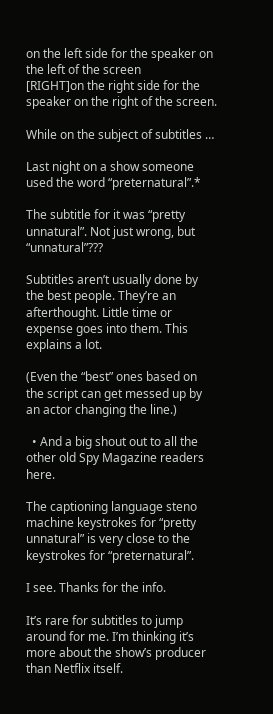on the left side for the speaker on the left of the screen
[RIGHT]on the right side for the speaker on the right of the screen.

While on the subject of subtitles …

Last night on a show someone used the word “preternatural”.*

The subtitle for it was “pretty unnatural”. Not just wrong, but “unnatural”???

Subtitles aren’t usually done by the best people. They’re an afterthought. Little time or expense goes into them. This explains a lot.

(Even the “best” ones based on the script can get messed up by an actor changing the line.)

  • And a big shout out to all the other old Spy Magazine readers here.

The captioning language steno machine keystrokes for “pretty unnatural” is very close to the keystrokes for “preternatural”.

I see. Thanks for the info.

It’s rare for subtitles to jump around for me. I’m thinking it’s more about the show’s producer than Netflix itself.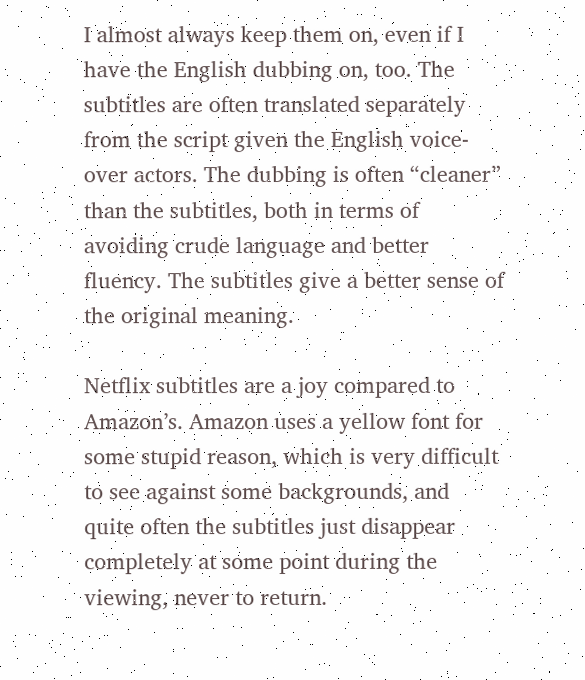I almost always keep them on, even if I have the English dubbing on, too. The subtitles are often translated separately from the script given the English voice-over actors. The dubbing is often “cleaner” than the subtitles, both in terms of avoiding crude language and better fluency. The subtitles give a better sense of the original meaning.

Netflix subtitles are a joy compared to Amazon’s. Amazon uses a yellow font for some stupid reason, which is very difficult to see against some backgrounds, and quite often the subtitles just disappear completely at some point during the viewing, never to return.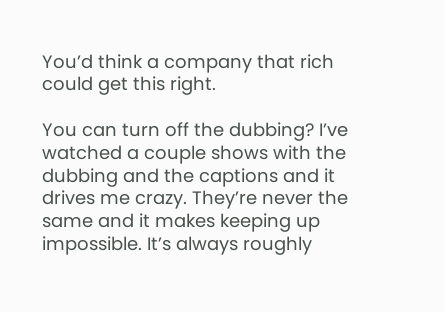You’d think a company that rich could get this right.

You can turn off the dubbing? I’ve watched a couple shows with the dubbing and the captions and it drives me crazy. They’re never the same and it makes keeping up impossible. It’s always roughly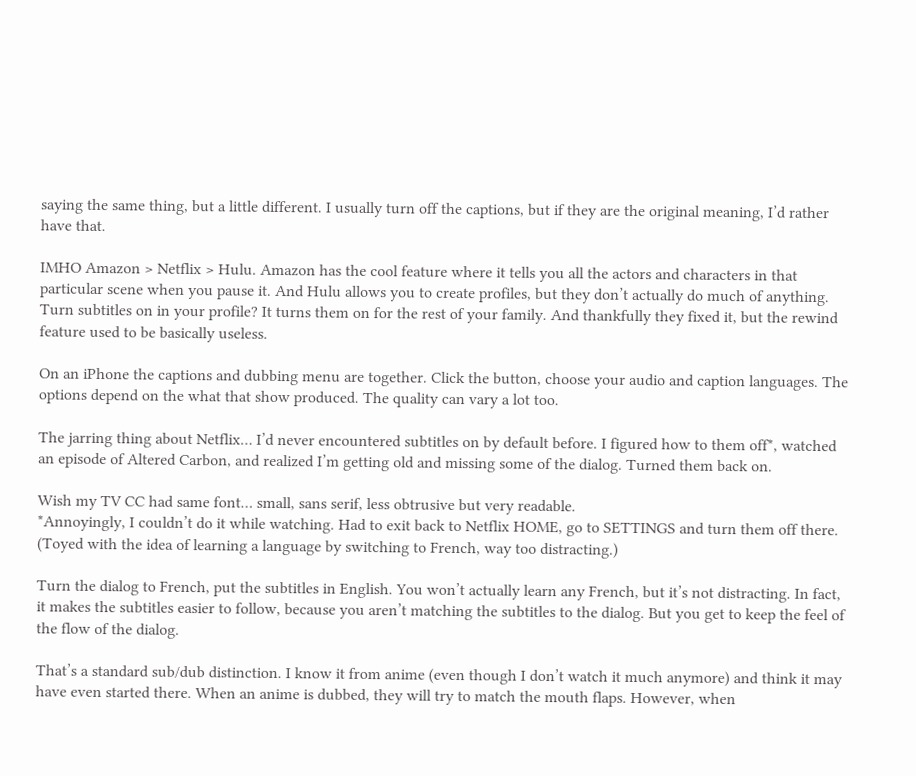saying the same thing, but a little different. I usually turn off the captions, but if they are the original meaning, I’d rather have that.

IMHO Amazon > Netflix > Hulu. Amazon has the cool feature where it tells you all the actors and characters in that particular scene when you pause it. And Hulu allows you to create profiles, but they don’t actually do much of anything. Turn subtitles on in your profile? It turns them on for the rest of your family. And thankfully they fixed it, but the rewind feature used to be basically useless.

On an iPhone the captions and dubbing menu are together. Click the button, choose your audio and caption languages. The options depend on the what that show produced. The quality can vary a lot too.

The jarring thing about Netflix… I’d never encountered subtitles on by default before. I figured how to them off*, watched an episode of Altered Carbon, and realized I’m getting old and missing some of the dialog. Turned them back on.

Wish my TV CC had same font… small, sans serif, less obtrusive but very readable.
*Annoyingly, I couldn’t do it while watching. Had to exit back to Netflix HOME, go to SETTINGS and turn them off there.
(Toyed with the idea of learning a language by switching to French, way too distracting.)

Turn the dialog to French, put the subtitles in English. You won’t actually learn any French, but it’s not distracting. In fact, it makes the subtitles easier to follow, because you aren’t matching the subtitles to the dialog. But you get to keep the feel of the flow of the dialog.

That’s a standard sub/dub distinction. I know it from anime (even though I don’t watch it much anymore) and think it may have even started there. When an anime is dubbed, they will try to match the mouth flaps. However, when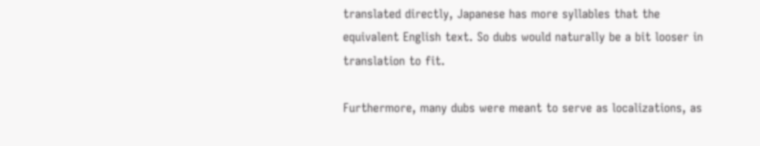translated directly, Japanese has more syllables that the equivalent English text. So dubs would naturally be a bit looser in translation to fit.

Furthermore, many dubs were meant to serve as localizations, as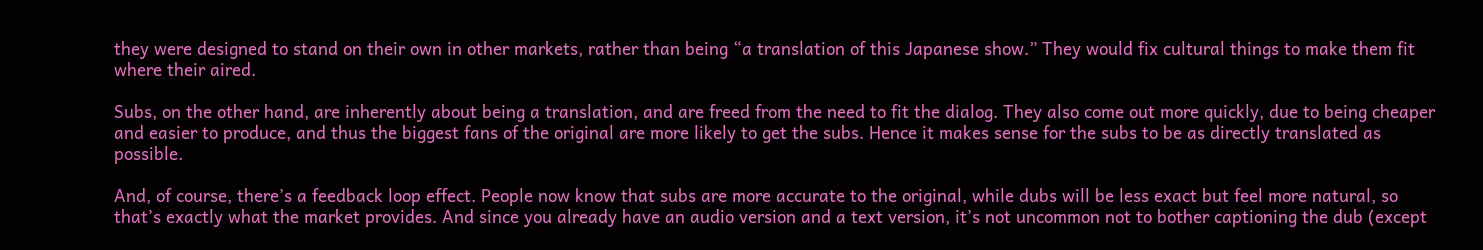they were designed to stand on their own in other markets, rather than being “a translation of this Japanese show.” They would fix cultural things to make them fit where their aired.

Subs, on the other hand, are inherently about being a translation, and are freed from the need to fit the dialog. They also come out more quickly, due to being cheaper and easier to produce, and thus the biggest fans of the original are more likely to get the subs. Hence it makes sense for the subs to be as directly translated as possible.

And, of course, there’s a feedback loop effect. People now know that subs are more accurate to the original, while dubs will be less exact but feel more natural, so that’s exactly what the market provides. And since you already have an audio version and a text version, it’s not uncommon not to bother captioning the dub (except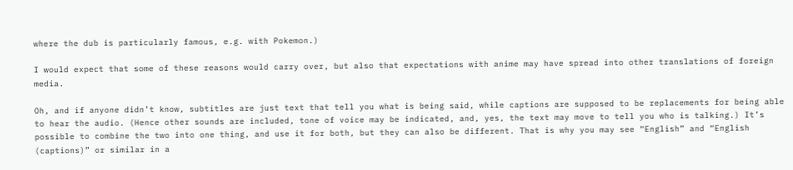where the dub is particularly famous, e.g. with Pokemon.)

I would expect that some of these reasons would carry over, but also that expectations with anime may have spread into other translations of foreign media.

Oh, and if anyone didn’t know, subtitles are just text that tell you what is being said, while captions are supposed to be replacements for being able to hear the audio. (Hence other sounds are included, tone of voice may be indicated, and, yes, the text may move to tell you who is talking.) It’s possible to combine the two into one thing, and use it for both, but they can also be different. That is why you may see “English” and “English (captions)” or similar in a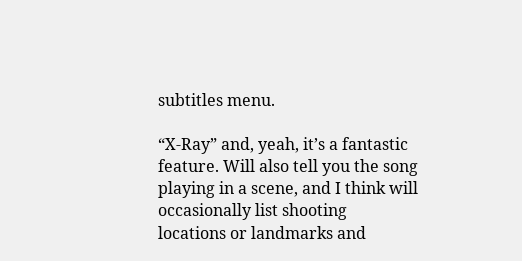subtitles menu.

“X-Ray” and, yeah, it’s a fantastic feature. Will also tell you the song playing in a scene, and I think will occasionally list shooting locations or landmarks and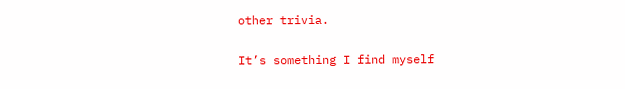other trivia.

It’s something I find myself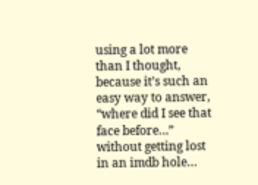using a lot more than I thought, because it’s such an easy way to answer, “where did I see that face before…” without getting lost in an imdb hole…